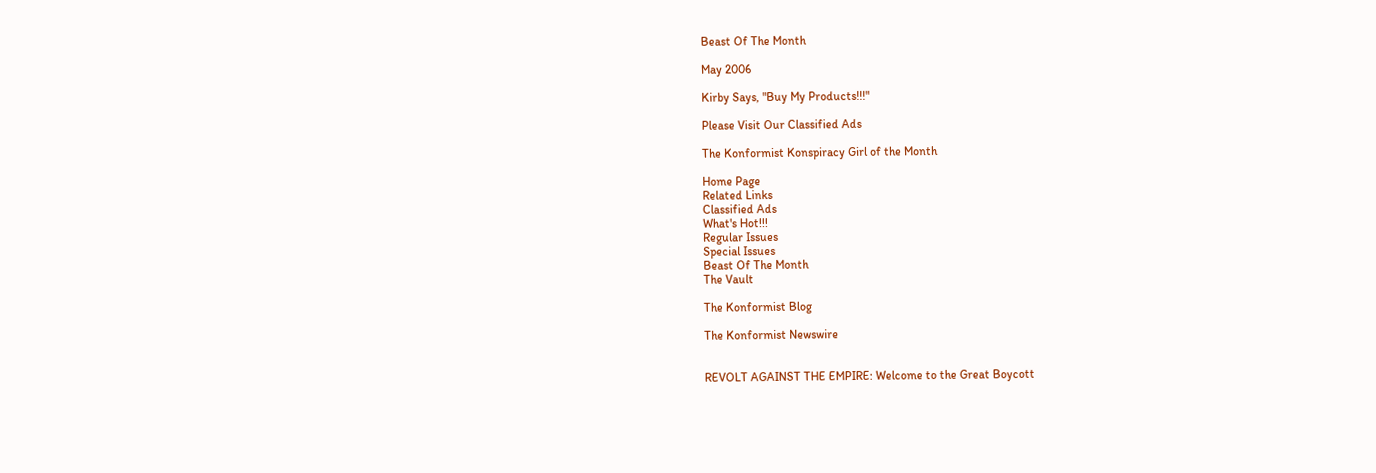Beast Of The Month

May 2006

Kirby Says, "Buy My Products!!!"

Please Visit Our Classified Ads

The Konformist Konspiracy Girl of the Month

Home Page
Related Links
Classified Ads
What's Hot!!!
Regular Issues
Special Issues
Beast Of The Month
The Vault

The Konformist Blog

The Konformist Newswire


REVOLT AGAINST THE EMPIRE: Welcome to the Great Boycott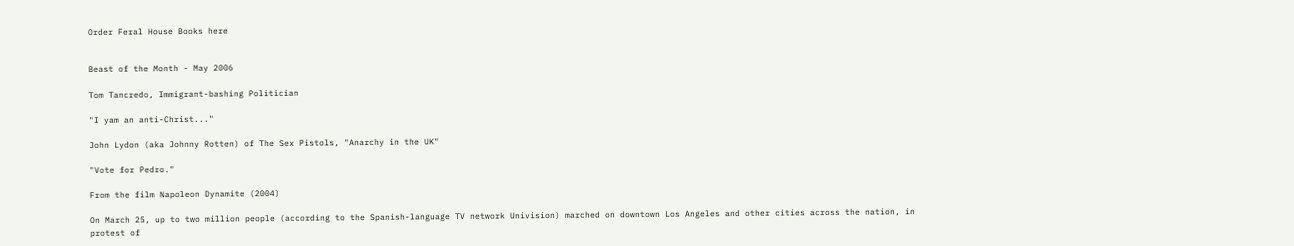Order Feral House Books here


Beast of the Month - May 2006

Tom Tancredo, Immigrant-bashing Politician

"I yam an anti-Christ..."

John Lydon (aka Johnny Rotten) of The Sex Pistols, "Anarchy in the UK"

"Vote for Pedro."

From the film Napoleon Dynamite (2004)

On March 25, up to two million people (according to the Spanish-language TV network Univision) marched on downtown Los Angeles and other cities across the nation, in protest of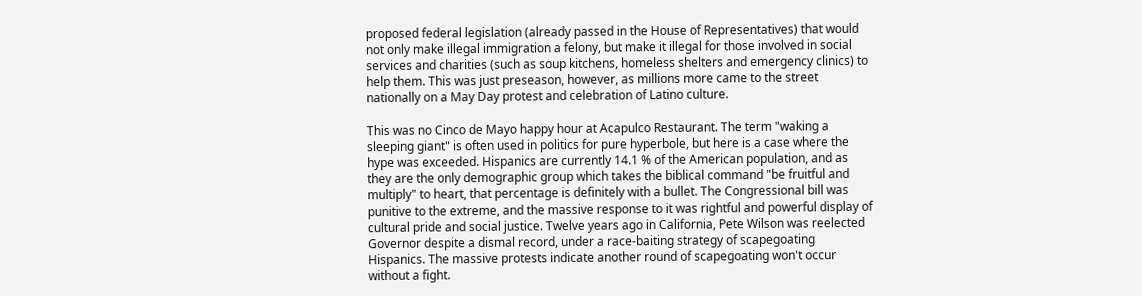proposed federal legislation (already passed in the House of Representatives) that would not only make illegal immigration a felony, but make it illegal for those involved in social services and charities (such as soup kitchens, homeless shelters and emergency clinics) to help them. This was just preseason, however, as millions more came to the street nationally on a May Day protest and celebration of Latino culture.

This was no Cinco de Mayo happy hour at Acapulco Restaurant. The term "waking a sleeping giant" is often used in politics for pure hyperbole, but here is a case where the hype was exceeded. Hispanics are currently 14.1 % of the American population, and as they are the only demographic group which takes the biblical command "be fruitful and multiply" to heart, that percentage is definitely with a bullet. The Congressional bill was punitive to the extreme, and the massive response to it was rightful and powerful display of cultural pride and social justice. Twelve years ago in California, Pete Wilson was reelected Governor despite a dismal record, under a race-baiting strategy of scapegoating Hispanics. The massive protests indicate another round of scapegoating won't occur without a fight.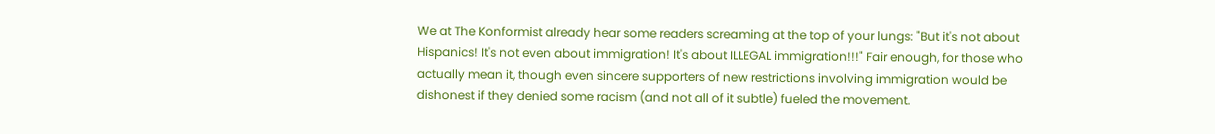We at The Konformist already hear some readers screaming at the top of your lungs: "But it's not about Hispanics! It's not even about immigration! It's about ILLEGAL immigration!!!" Fair enough, for those who actually mean it, though even sincere supporters of new restrictions involving immigration would be dishonest if they denied some racism (and not all of it subtle) fueled the movement.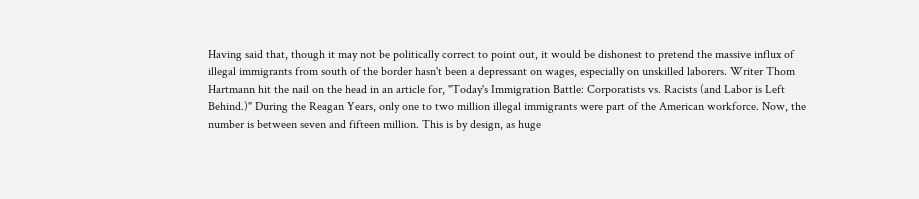Having said that, though it may not be politically correct to point out, it would be dishonest to pretend the massive influx of illegal immigrants from south of the border hasn't been a depressant on wages, especially on unskilled laborers. Writer Thom Hartmann hit the nail on the head in an article for, "Today's Immigration Battle: Corporatists vs. Racists (and Labor is Left Behind.)" During the Reagan Years, only one to two million illegal immigrants were part of the American workforce. Now, the number is between seven and fifteen million. This is by design, as huge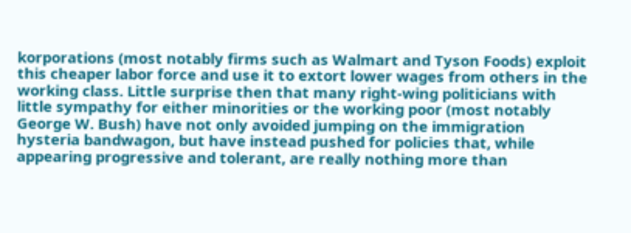korporations (most notably firms such as Walmart and Tyson Foods) exploit this cheaper labor force and use it to extort lower wages from others in the working class. Little surprise then that many right-wing politicians with little sympathy for either minorities or the working poor (most notably George W. Bush) have not only avoided jumping on the immigration hysteria bandwagon, but have instead pushed for policies that, while appearing progressive and tolerant, are really nothing more than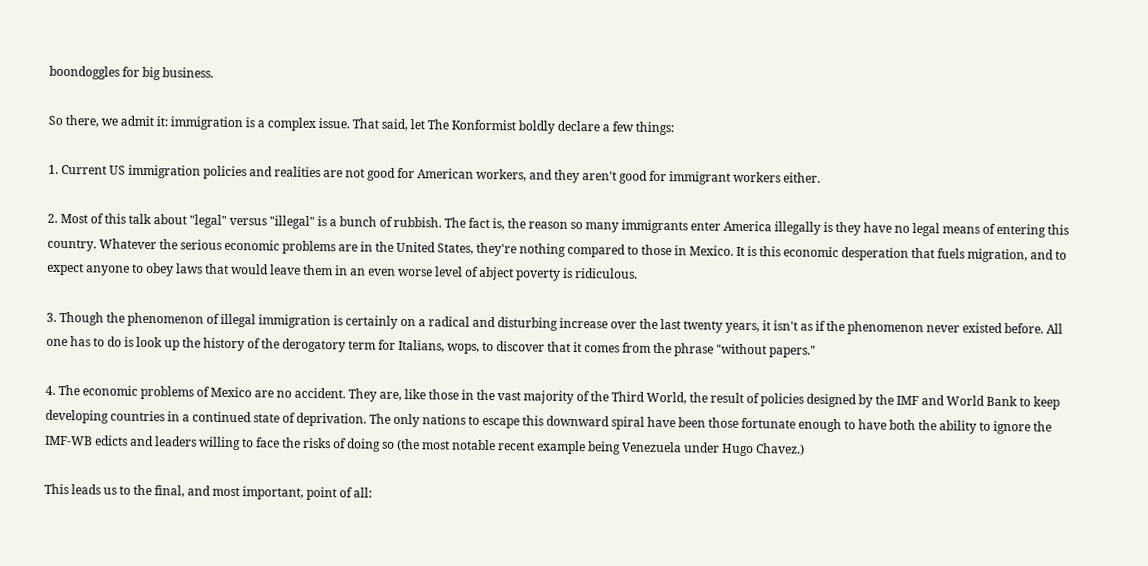boondoggles for big business.

So there, we admit it: immigration is a complex issue. That said, let The Konformist boldly declare a few things:

1. Current US immigration policies and realities are not good for American workers, and they aren't good for immigrant workers either.

2. Most of this talk about "legal" versus "illegal" is a bunch of rubbish. The fact is, the reason so many immigrants enter America illegally is they have no legal means of entering this country. Whatever the serious economic problems are in the United States, they're nothing compared to those in Mexico. It is this economic desperation that fuels migration, and to expect anyone to obey laws that would leave them in an even worse level of abject poverty is ridiculous.

3. Though the phenomenon of illegal immigration is certainly on a radical and disturbing increase over the last twenty years, it isn't as if the phenomenon never existed before. All one has to do is look up the history of the derogatory term for Italians, wops, to discover that it comes from the phrase "without papers."

4. The economic problems of Mexico are no accident. They are, like those in the vast majority of the Third World, the result of policies designed by the IMF and World Bank to keep developing countries in a continued state of deprivation. The only nations to escape this downward spiral have been those fortunate enough to have both the ability to ignore the IMF-WB edicts and leaders willing to face the risks of doing so (the most notable recent example being Venezuela under Hugo Chavez.)

This leads us to the final, and most important, point of all: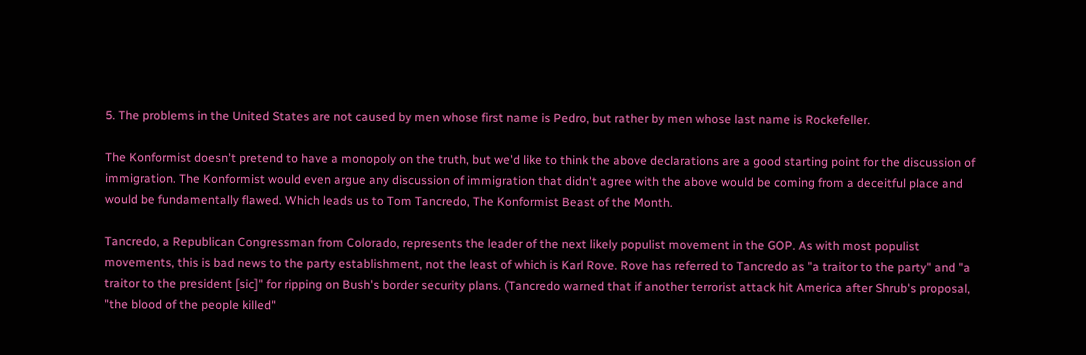5. The problems in the United States are not caused by men whose first name is Pedro, but rather by men whose last name is Rockefeller.

The Konformist doesn't pretend to have a monopoly on the truth, but we'd like to think the above declarations are a good starting point for the discussion of immigration. The Konformist would even argue any discussion of immigration that didn't agree with the above would be coming from a deceitful place and would be fundamentally flawed. Which leads us to Tom Tancredo, The Konformist Beast of the Month.

Tancredo, a Republican Congressman from Colorado, represents the leader of the next likely populist movement in the GOP. As with most populist movements, this is bad news to the party establishment, not the least of which is Karl Rove. Rove has referred to Tancredo as "a traitor to the party" and "a traitor to the president [sic]" for ripping on Bush's border security plans. (Tancredo warned that if another terrorist attack hit America after Shrub's proposal, "the blood of the people killed"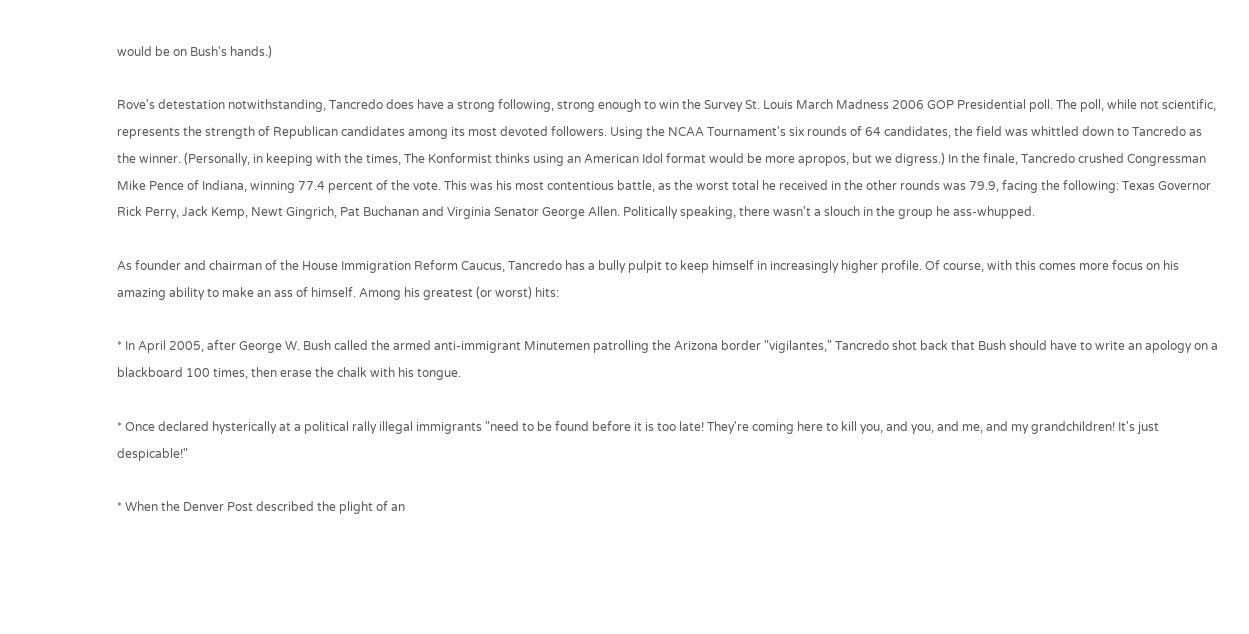would be on Bush's hands.)

Rove's detestation notwithstanding, Tancredo does have a strong following, strong enough to win the Survey St. Louis March Madness 2006 GOP Presidential poll. The poll, while not scientific, represents the strength of Republican candidates among its most devoted followers. Using the NCAA Tournament's six rounds of 64 candidates, the field was whittled down to Tancredo as the winner. (Personally, in keeping with the times, The Konformist thinks using an American Idol format would be more apropos, but we digress.) In the finale, Tancredo crushed Congressman Mike Pence of Indiana, winning 77.4 percent of the vote. This was his most contentious battle, as the worst total he received in the other rounds was 79.9, facing the following: Texas Governor Rick Perry, Jack Kemp, Newt Gingrich, Pat Buchanan and Virginia Senator George Allen. Politically speaking, there wasn't a slouch in the group he ass-whupped.

As founder and chairman of the House Immigration Reform Caucus, Tancredo has a bully pulpit to keep himself in increasingly higher profile. Of course, with this comes more focus on his amazing ability to make an ass of himself. Among his greatest (or worst) hits:

* In April 2005, after George W. Bush called the armed anti-immigrant Minutemen patrolling the Arizona border "vigilantes," Tancredo shot back that Bush should have to write an apology on a blackboard 100 times, then erase the chalk with his tongue.

* Once declared hysterically at a political rally illegal immigrants "need to be found before it is too late! They're coming here to kill you, and you, and me, and my grandchildren! It's just despicable!"

* When the Denver Post described the plight of an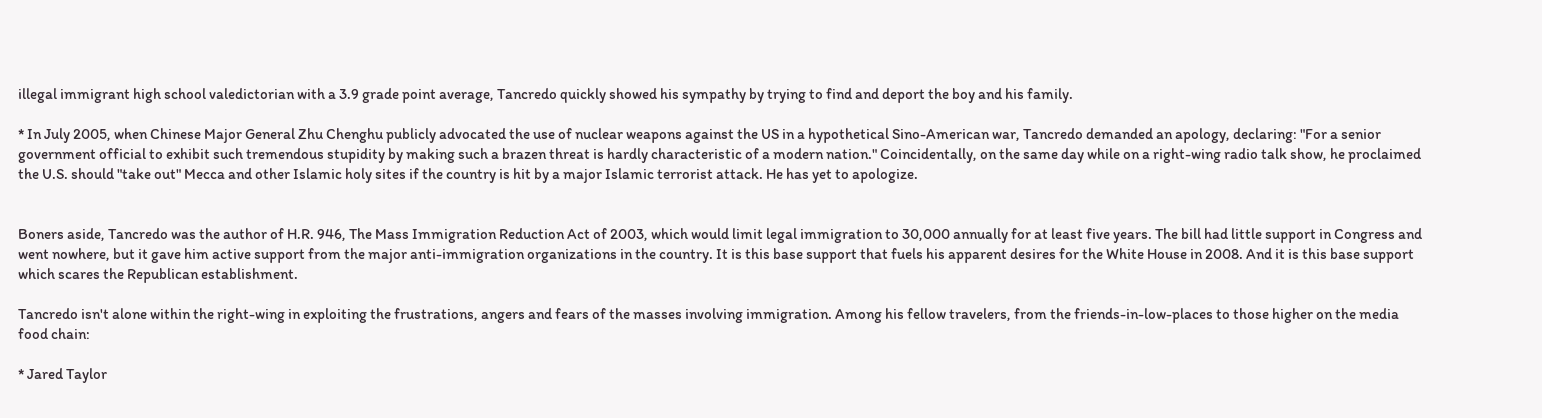illegal immigrant high school valedictorian with a 3.9 grade point average, Tancredo quickly showed his sympathy by trying to find and deport the boy and his family.

* In July 2005, when Chinese Major General Zhu Chenghu publicly advocated the use of nuclear weapons against the US in a hypothetical Sino-American war, Tancredo demanded an apology, declaring: "For a senior government official to exhibit such tremendous stupidity by making such a brazen threat is hardly characteristic of a modern nation." Coincidentally, on the same day while on a right-wing radio talk show, he proclaimed the U.S. should "take out" Mecca and other Islamic holy sites if the country is hit by a major Islamic terrorist attack. He has yet to apologize.


Boners aside, Tancredo was the author of H.R. 946, The Mass Immigration Reduction Act of 2003, which would limit legal immigration to 30,000 annually for at least five years. The bill had little support in Congress and went nowhere, but it gave him active support from the major anti-immigration organizations in the country. It is this base support that fuels his apparent desires for the White House in 2008. And it is this base support which scares the Republican establishment.

Tancredo isn't alone within the right-wing in exploiting the frustrations, angers and fears of the masses involving immigration. Among his fellow travelers, from the friends-in-low-places to those higher on the media food chain:

* Jared Taylor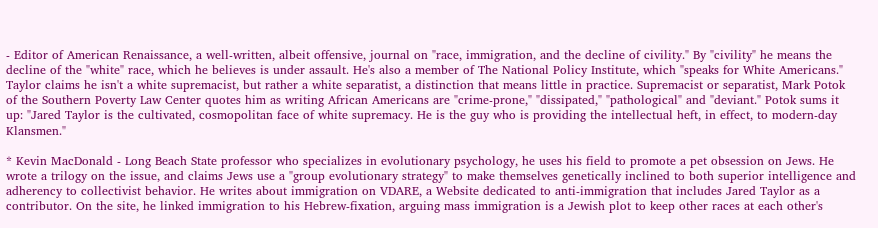- Editor of American Renaissance, a well-written, albeit offensive, journal on "race, immigration, and the decline of civility." By "civility" he means the decline of the "white" race, which he believes is under assault. He's also a member of The National Policy Institute, which "speaks for White Americans." Taylor claims he isn't a white supremacist, but rather a white separatist, a distinction that means little in practice. Supremacist or separatist, Mark Potok of the Southern Poverty Law Center quotes him as writing African Americans are "crime-prone," "dissipated," "pathological" and "deviant." Potok sums it up: "Jared Taylor is the cultivated, cosmopolitan face of white supremacy. He is the guy who is providing the intellectual heft, in effect, to modern-day Klansmen."

* Kevin MacDonald - Long Beach State professor who specializes in evolutionary psychology, he uses his field to promote a pet obsession on Jews. He wrote a trilogy on the issue, and claims Jews use a "group evolutionary strategy" to make themselves genetically inclined to both superior intelligence and adherency to collectivist behavior. He writes about immigration on VDARE, a Website dedicated to anti-immigration that includes Jared Taylor as a contributor. On the site, he linked immigration to his Hebrew-fixation, arguing mass immigration is a Jewish plot to keep other races at each other's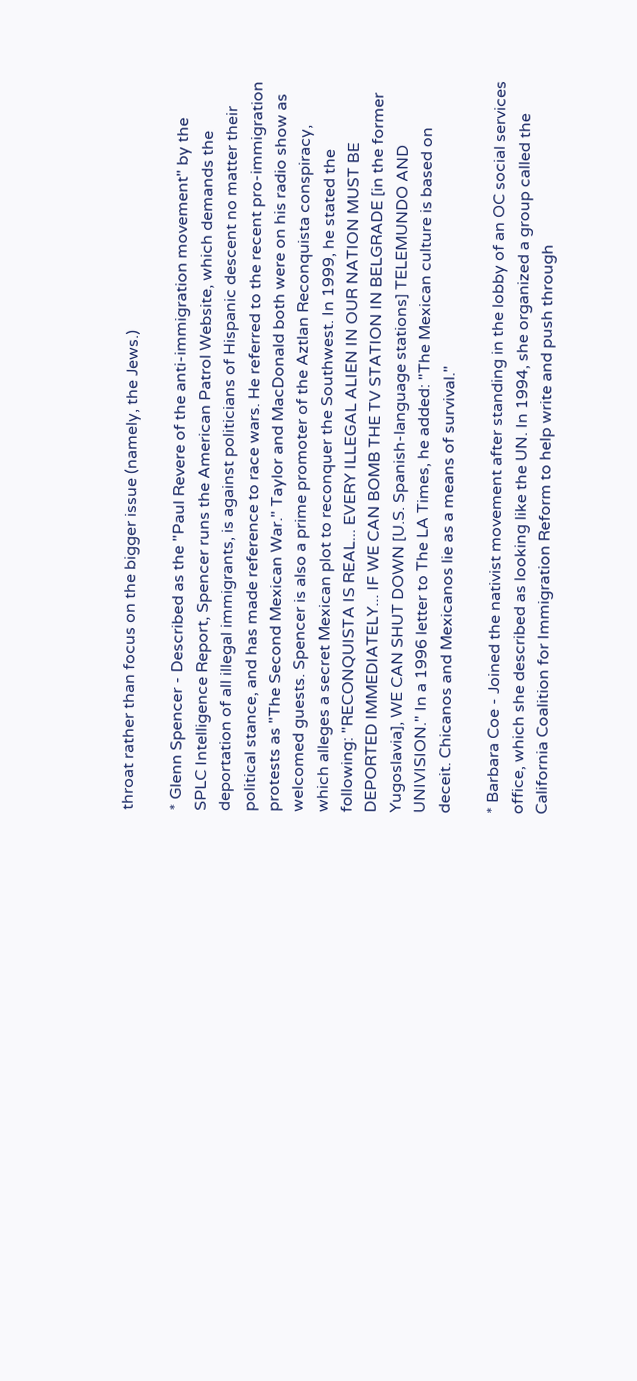throat rather than focus on the bigger issue (namely, the Jews.)

* Glenn Spencer - Described as the "Paul Revere of the anti-immigration movement" by the SPLC Intelligence Report, Spencer runs the American Patrol Website, which demands the deportation of all illegal immigrants, is against politicians of Hispanic descent no matter their political stance, and has made reference to race wars. He referred to the recent pro-immigration protests as "The Second Mexican War." Taylor and MacDonald both were on his radio show as welcomed guests. Spencer is also a prime promoter of the Aztlan Reconquista conspiracy, which alleges a secret Mexican plot to reconquer the Southwest. In 1999, he stated the following: "RECONQUISTA IS REAL... EVERY ILLEGAL ALIEN IN OUR NATION MUST BE DEPORTED IMMEDIATELY... IF WE CAN BOMB THE TV STATION IN BELGRADE [in the former Yugoslavia], WE CAN SHUT DOWN [U.S. Spanish-language stations] TELEMUNDO AND UNIVISION." In a 1996 letter to The LA Times, he added: "The Mexican culture is based on deceit. Chicanos and Mexicanos lie as a means of survival."

* Barbara Coe - Joined the nativist movement after standing in the lobby of an OC social services office, which she described as looking like the UN. In 1994, she organized a group called the California Coalition for Immigration Reform to help write and push through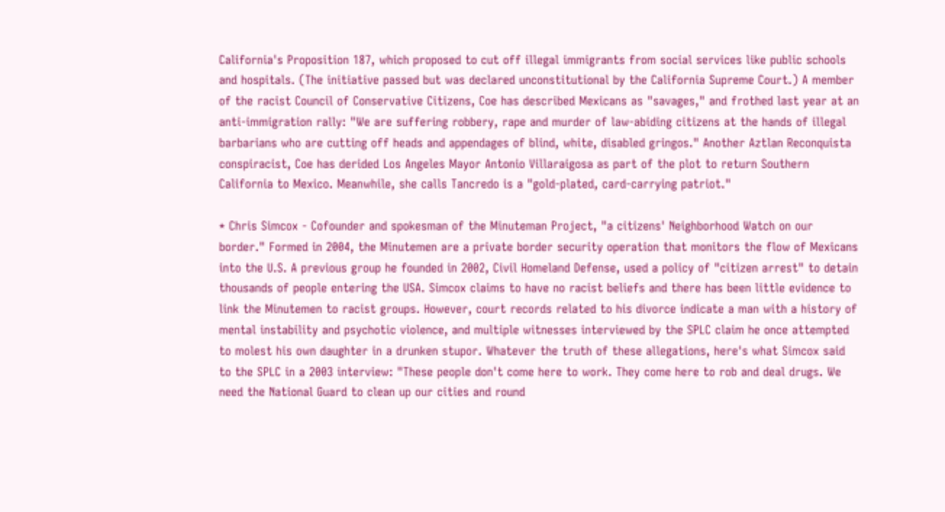California's Proposition 187, which proposed to cut off illegal immigrants from social services like public schools and hospitals. (The initiative passed but was declared unconstitutional by the California Supreme Court.) A member of the racist Council of Conservative Citizens, Coe has described Mexicans as "savages," and frothed last year at an anti-immigration rally: "We are suffering robbery, rape and murder of law-abiding citizens at the hands of illegal barbarians who are cutting off heads and appendages of blind, white, disabled gringos." Another Aztlan Reconquista conspiracist, Coe has derided Los Angeles Mayor Antonio Villaraigosa as part of the plot to return Southern California to Mexico. Meanwhile, she calls Tancredo is a "gold-plated, card-carrying patriot."

* Chris Simcox - Cofounder and spokesman of the Minuteman Project, "a citizens' Neighborhood Watch on our border." Formed in 2004, the Minutemen are a private border security operation that monitors the flow of Mexicans into the U.S. A previous group he founded in 2002, Civil Homeland Defense, used a policy of "citizen arrest" to detain thousands of people entering the USA. Simcox claims to have no racist beliefs and there has been little evidence to link the Minutemen to racist groups. However, court records related to his divorce indicate a man with a history of mental instability and psychotic violence, and multiple witnesses interviewed by the SPLC claim he once attempted to molest his own daughter in a drunken stupor. Whatever the truth of these allegations, here's what Simcox said to the SPLC in a 2003 interview: "These people don't come here to work. They come here to rob and deal drugs. We need the National Guard to clean up our cities and round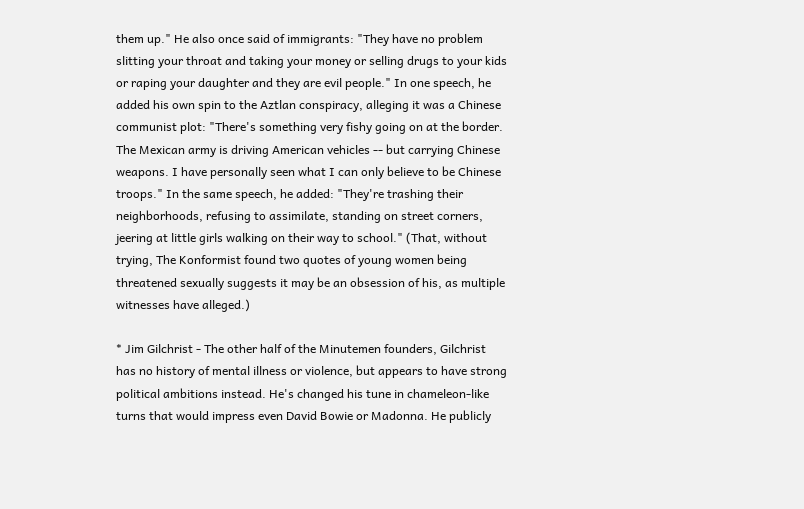them up." He also once said of immigrants: "They have no problem slitting your throat and taking your money or selling drugs to your kids or raping your daughter and they are evil people." In one speech, he added his own spin to the Aztlan conspiracy, alleging it was a Chinese communist plot: "There's something very fishy going on at the border. The Mexican army is driving American vehicles -- but carrying Chinese weapons. I have personally seen what I can only believe to be Chinese troops." In the same speech, he added: "They're trashing their neighborhoods, refusing to assimilate, standing on street corners, jeering at little girls walking on their way to school." (That, without trying, The Konformist found two quotes of young women being threatened sexually suggests it may be an obsession of his, as multiple witnesses have alleged.)

* Jim Gilchrist - The other half of the Minutemen founders, Gilchrist has no history of mental illness or violence, but appears to have strong political ambitions instead. He's changed his tune in chameleon-like turns that would impress even David Bowie or Madonna. He publicly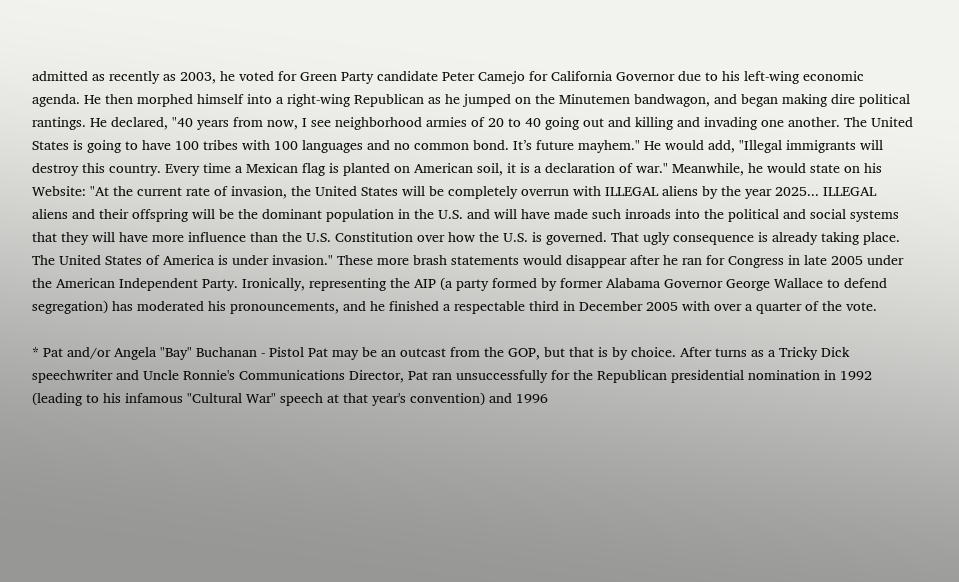admitted as recently as 2003, he voted for Green Party candidate Peter Camejo for California Governor due to his left-wing economic agenda. He then morphed himself into a right-wing Republican as he jumped on the Minutemen bandwagon, and began making dire political rantings. He declared, "40 years from now, I see neighborhood armies of 20 to 40 going out and killing and invading one another. The United States is going to have 100 tribes with 100 languages and no common bond. It’s future mayhem." He would add, "Illegal immigrants will destroy this country. Every time a Mexican flag is planted on American soil, it is a declaration of war." Meanwhile, he would state on his Website: "At the current rate of invasion, the United States will be completely overrun with ILLEGAL aliens by the year 2025... ILLEGAL aliens and their offspring will be the dominant population in the U.S. and will have made such inroads into the political and social systems that they will have more influence than the U.S. Constitution over how the U.S. is governed. That ugly consequence is already taking place. The United States of America is under invasion." These more brash statements would disappear after he ran for Congress in late 2005 under the American Independent Party. Ironically, representing the AIP (a party formed by former Alabama Governor George Wallace to defend segregation) has moderated his pronouncements, and he finished a respectable third in December 2005 with over a quarter of the vote.

* Pat and/or Angela "Bay" Buchanan - Pistol Pat may be an outcast from the GOP, but that is by choice. After turns as a Tricky Dick speechwriter and Uncle Ronnie's Communications Director, Pat ran unsuccessfully for the Republican presidential nomination in 1992 (leading to his infamous "Cultural War" speech at that year's convention) and 1996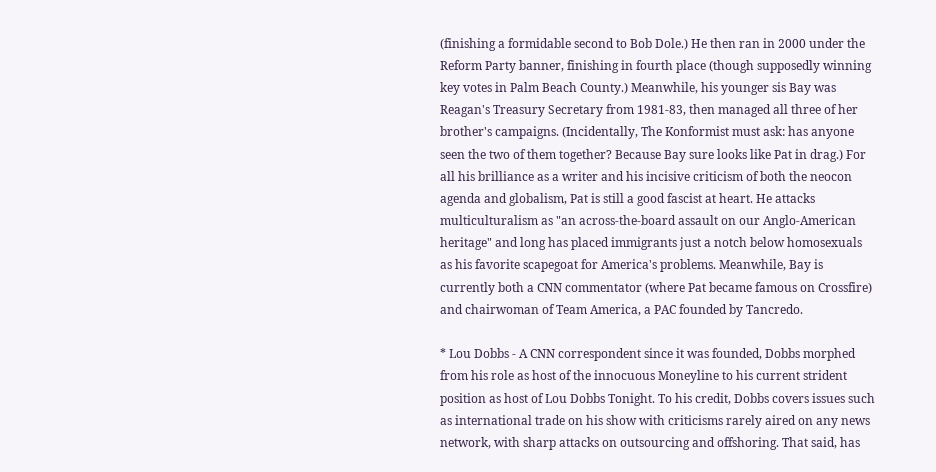(finishing a formidable second to Bob Dole.) He then ran in 2000 under the Reform Party banner, finishing in fourth place (though supposedly winning key votes in Palm Beach County.) Meanwhile, his younger sis Bay was Reagan's Treasury Secretary from 1981-83, then managed all three of her brother's campaigns. (Incidentally, The Konformist must ask: has anyone seen the two of them together? Because Bay sure looks like Pat in drag.) For all his brilliance as a writer and his incisive criticism of both the neocon agenda and globalism, Pat is still a good fascist at heart. He attacks multiculturalism as "an across-the-board assault on our Anglo-American heritage" and long has placed immigrants just a notch below homosexuals as his favorite scapegoat for America's problems. Meanwhile, Bay is currently both a CNN commentator (where Pat became famous on Crossfire) and chairwoman of Team America, a PAC founded by Tancredo.

* Lou Dobbs - A CNN correspondent since it was founded, Dobbs morphed from his role as host of the innocuous Moneyline to his current strident position as host of Lou Dobbs Tonight. To his credit, Dobbs covers issues such as international trade on his show with criticisms rarely aired on any news network, with sharp attacks on outsourcing and offshoring. That said, has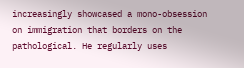increasingly showcased a mono-obsession on immigration that borders on the pathological. He regularly uses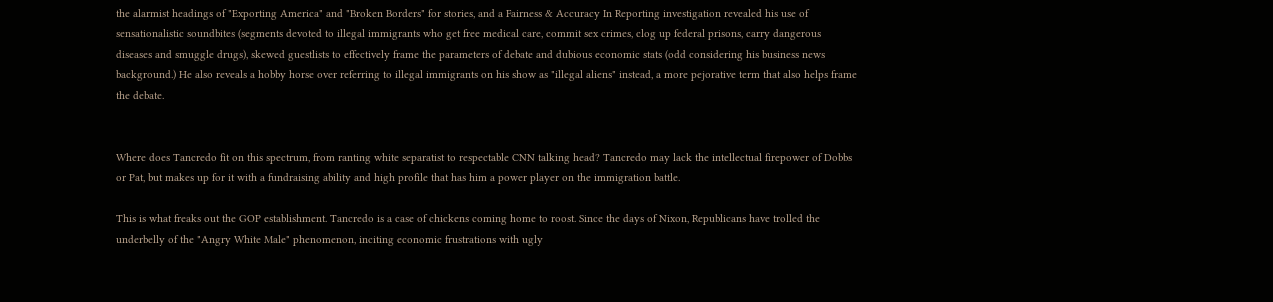the alarmist headings of "Exporting America" and "Broken Borders" for stories, and a Fairness & Accuracy In Reporting investigation revealed his use of sensationalistic soundbites (segments devoted to illegal immigrants who get free medical care, commit sex crimes, clog up federal prisons, carry dangerous diseases and smuggle drugs), skewed guestlists to effectively frame the parameters of debate and dubious economic stats (odd considering his business news background.) He also reveals a hobby horse over referring to illegal immigrants on his show as "illegal aliens" instead, a more pejorative term that also helps frame the debate.


Where does Tancredo fit on this spectrum, from ranting white separatist to respectable CNN talking head? Tancredo may lack the intellectual firepower of Dobbs or Pat, but makes up for it with a fundraising ability and high profile that has him a power player on the immigration battle.

This is what freaks out the GOP establishment. Tancredo is a case of chickens coming home to roost. Since the days of Nixon, Republicans have trolled the underbelly of the "Angry White Male" phenomenon, inciting economic frustrations with ugly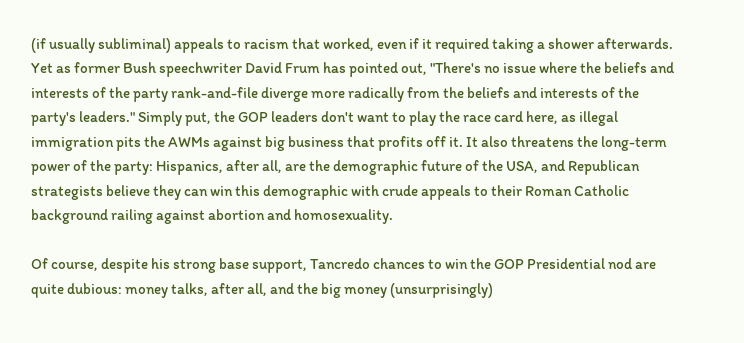(if usually subliminal) appeals to racism that worked, even if it required taking a shower afterwards. Yet as former Bush speechwriter David Frum has pointed out, "There's no issue where the beliefs and interests of the party rank-and-file diverge more radically from the beliefs and interests of the party's leaders." Simply put, the GOP leaders don't want to play the race card here, as illegal immigration pits the AWMs against big business that profits off it. It also threatens the long-term power of the party: Hispanics, after all, are the demographic future of the USA, and Republican strategists believe they can win this demographic with crude appeals to their Roman Catholic background railing against abortion and homosexuality.

Of course, despite his strong base support, Tancredo chances to win the GOP Presidential nod are quite dubious: money talks, after all, and the big money (unsurprisingly)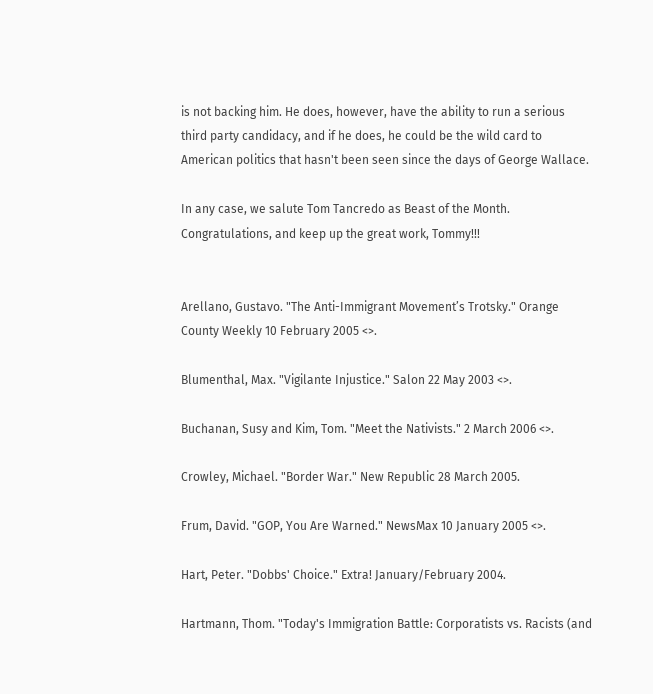is not backing him. He does, however, have the ability to run a serious third party candidacy, and if he does, he could be the wild card to American politics that hasn't been seen since the days of George Wallace.

In any case, we salute Tom Tancredo as Beast of the Month. Congratulations, and keep up the great work, Tommy!!!


Arellano, Gustavo. "The Anti-Immigrant Movement’s Trotsky." Orange County Weekly 10 February 2005 <>.

Blumenthal, Max. "Vigilante Injustice." Salon 22 May 2003 <>.

Buchanan, Susy and Kim, Tom. "Meet the Nativists." 2 March 2006 <>.

Crowley, Michael. "Border War." New Republic 28 March 2005.

Frum, David. "GOP, You Are Warned." NewsMax 10 January 2005 <>.

Hart, Peter. "Dobbs' Choice." Extra! January/February 2004.

Hartmann, Thom. "Today's Immigration Battle: Corporatists vs. Racists (and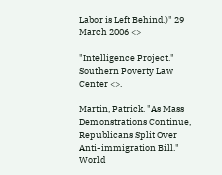Labor is Left Behind.)" 29 March 2006 <>

"Intelligence Project." Southern Poverty Law Center <>.

Martin, Patrick. "As Mass Demonstrations Continue, Republicans Split Over Anti-immigration Bill." World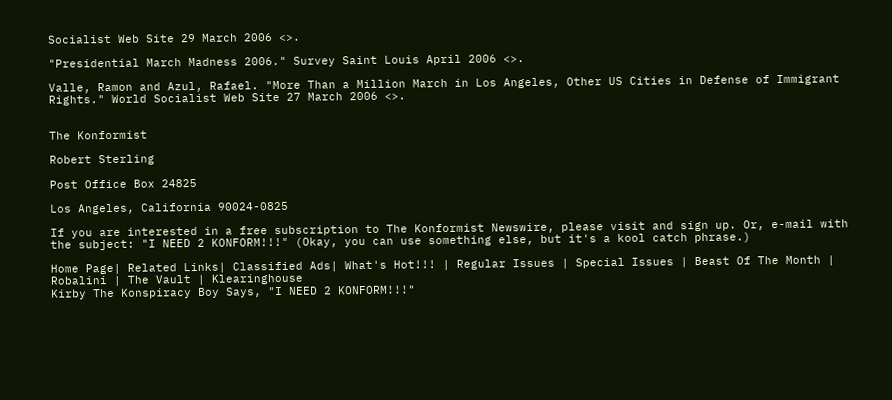Socialist Web Site 29 March 2006 <>.

"Presidential March Madness 2006." Survey Saint Louis April 2006 <>.

Valle, Ramon and Azul, Rafael. "More Than a Million March in Los Angeles, Other US Cities in Defense of Immigrant Rights." World Socialist Web Site 27 March 2006 <>.


The Konformist

Robert Sterling

Post Office Box 24825

Los Angeles, California 90024-0825

If you are interested in a free subscription to The Konformist Newswire, please visit and sign up. Or, e-mail with the subject: "I NEED 2 KONFORM!!!" (Okay, you can use something else, but it's a kool catch phrase.)

Home Page| Related Links| Classified Ads| What's Hot!!! | Regular Issues | Special Issues | Beast Of The Month | Robalini | The Vault | Klearinghouse
Kirby The Konspiracy Boy Says, "I NEED 2 KONFORM!!!"